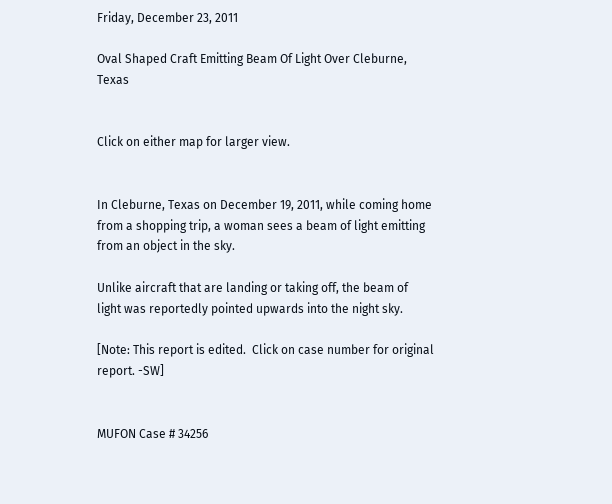Friday, December 23, 2011

Oval Shaped Craft Emitting Beam Of Light Over Cleburne, Texas


Click on either map for larger view.


In Cleburne, Texas on December 19, 2011, while coming home from a shopping trip, a woman sees a beam of light emitting from an object in the sky.

Unlike aircraft that are landing or taking off, the beam of light was reportedly pointed upwards into the night sky.

[Note: This report is edited.  Click on case number for original report. -SW]


MUFON Case # 34256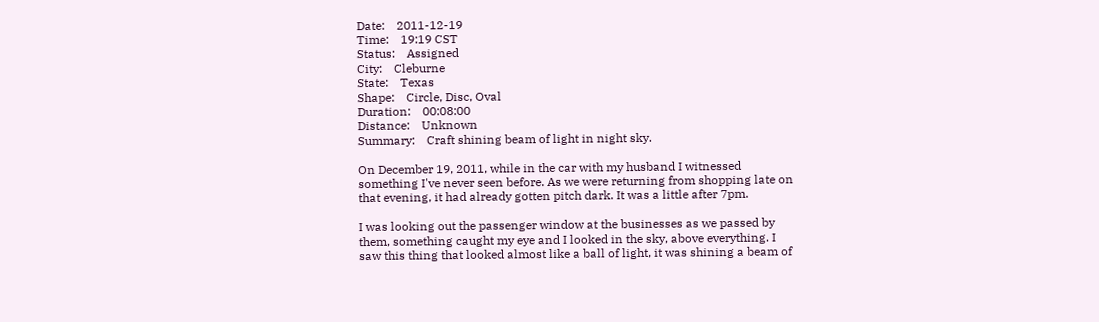Date:    2011-12-19
Time:    19:19 CST
Status:    Assigned
City:    Cleburne
State:    Texas
Shape:    Circle, Disc, Oval
Duration:    00:08:00
Distance:    Unknown
Summary:    Craft shining beam of light in night sky.

On December 19, 2011, while in the car with my husband I witnessed something I've never seen before. As we were returning from shopping late on that evening, it had already gotten pitch dark. It was a little after 7pm.

I was looking out the passenger window at the businesses as we passed by them, something caught my eye and I looked in the sky, above everything. I saw this thing that looked almost like a ball of light, it was shining a beam of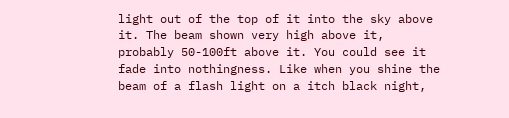light out of the top of it into the sky above it. The beam shown very high above it, probably 50-100ft above it. You could see it fade into nothingness. Like when you shine the beam of a flash light on a itch black night,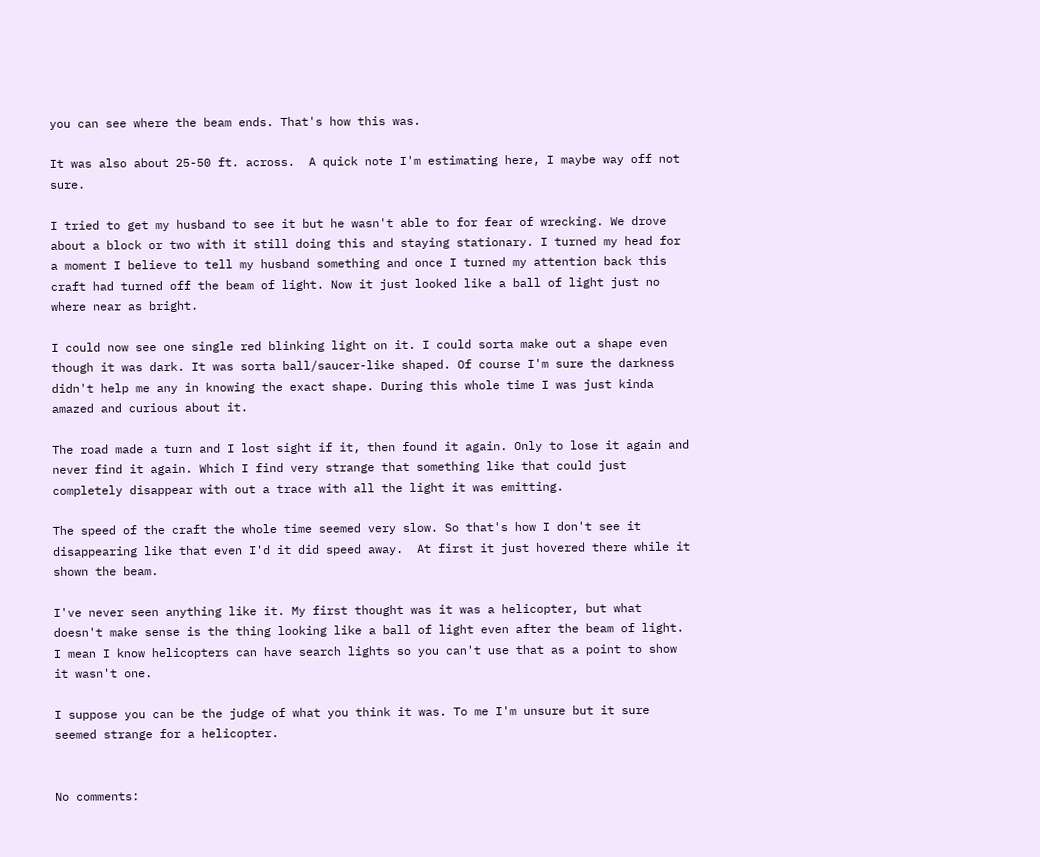you can see where the beam ends. That's how this was.

It was also about 25-50 ft. across.  A quick note I'm estimating here, I maybe way off not sure.

I tried to get my husband to see it but he wasn't able to for fear of wrecking. We drove about a block or two with it still doing this and staying stationary. I turned my head for a moment I believe to tell my husband something and once I turned my attention back this craft had turned off the beam of light. Now it just looked like a ball of light just no where near as bright.

I could now see one single red blinking light on it. I could sorta make out a shape even though it was dark. It was sorta ball/saucer-like shaped. Of course I'm sure the darkness didn't help me any in knowing the exact shape. During this whole time I was just kinda amazed and curious about it.

The road made a turn and I lost sight if it, then found it again. Only to lose it again and never find it again. Which I find very strange that something like that could just completely disappear with out a trace with all the light it was emitting.

The speed of the craft the whole time seemed very slow. So that's how I don't see it disappearing like that even I'd it did speed away.  At first it just hovered there while it shown the beam.

I've never seen anything like it. My first thought was it was a helicopter, but what doesn't make sense is the thing looking like a ball of light even after the beam of light. I mean I know helicopters can have search lights so you can't use that as a point to show it wasn't one.

I suppose you can be the judge of what you think it was. To me I'm unsure but it sure seemed strange for a helicopter.


No comments: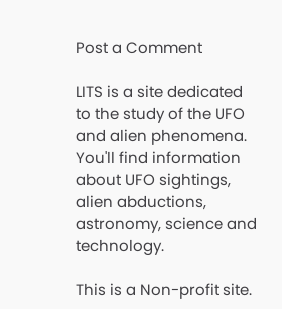Post a Comment

LITS is a site dedicated to the study of the UFO and alien phenomena. You'll find information about UFO sightings, alien abductions, astronomy, science and technology.

This is a Non-profit site.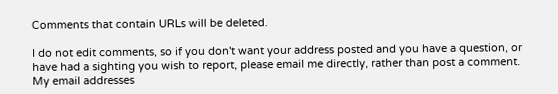Comments that contain URLs will be deleted.

I do not edit comments, so if you don't want your address posted and you have a question, or have had a sighting you wish to report, please email me directly, rather than post a comment. My email addresses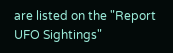are listed on the "Report UFO Sightings"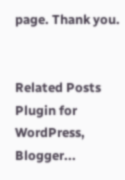page. Thank you.


Related Posts Plugin for WordPress, Blogger...